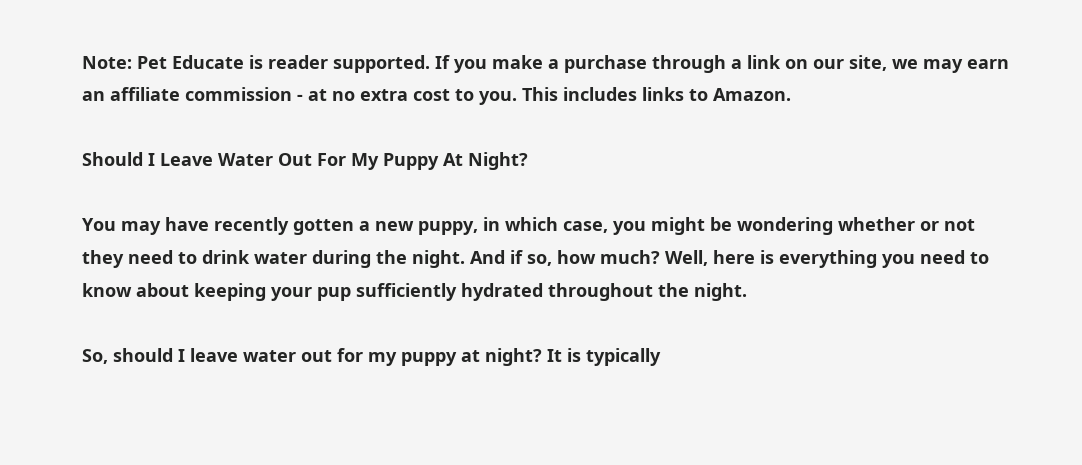Note: Pet Educate is reader supported. If you make a purchase through a link on our site, we may earn an affiliate commission - at no extra cost to you. This includes links to Amazon.

Should I Leave Water Out For My Puppy At Night?

You may have recently gotten a new puppy, in which case, you might be wondering whether or not they need to drink water during the night. And if so, how much? Well, here is everything you need to know about keeping your pup sufficiently hydrated throughout the night.

So, should I leave water out for my puppy at night? It is typically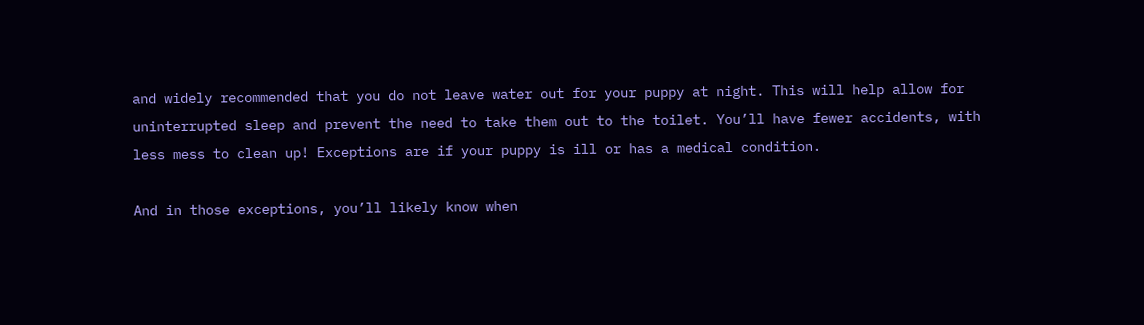and widely recommended that you do not leave water out for your puppy at night. This will help allow for uninterrupted sleep and prevent the need to take them out to the toilet. You’ll have fewer accidents, with less mess to clean up! Exceptions are if your puppy is ill or has a medical condition.

And in those exceptions, you’ll likely know when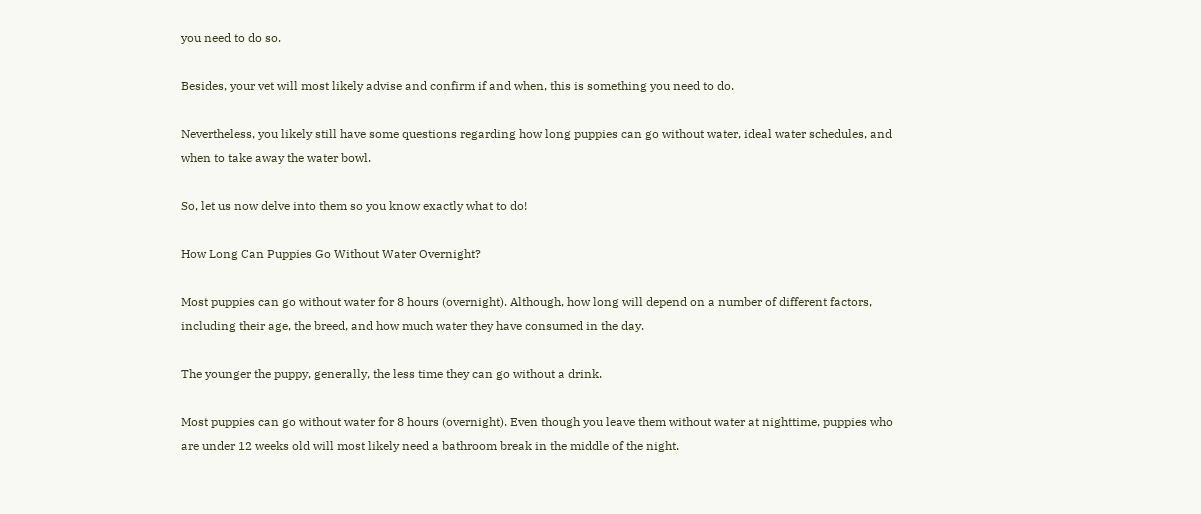you need to do so.

Besides, your vet will most likely advise and confirm if and when, this is something you need to do.

Nevertheless, you likely still have some questions regarding how long puppies can go without water, ideal water schedules, and when to take away the water bowl.

So, let us now delve into them so you know exactly what to do!

How Long Can Puppies Go Without Water Overnight?

Most puppies can go without water for 8 hours (overnight). Although, how long will depend on a number of different factors, including their age, the breed, and how much water they have consumed in the day.

The younger the puppy, generally, the less time they can go without a drink.

Most puppies can go without water for 8 hours (overnight). Even though you leave them without water at nighttime, puppies who are under 12 weeks old will most likely need a bathroom break in the middle of the night.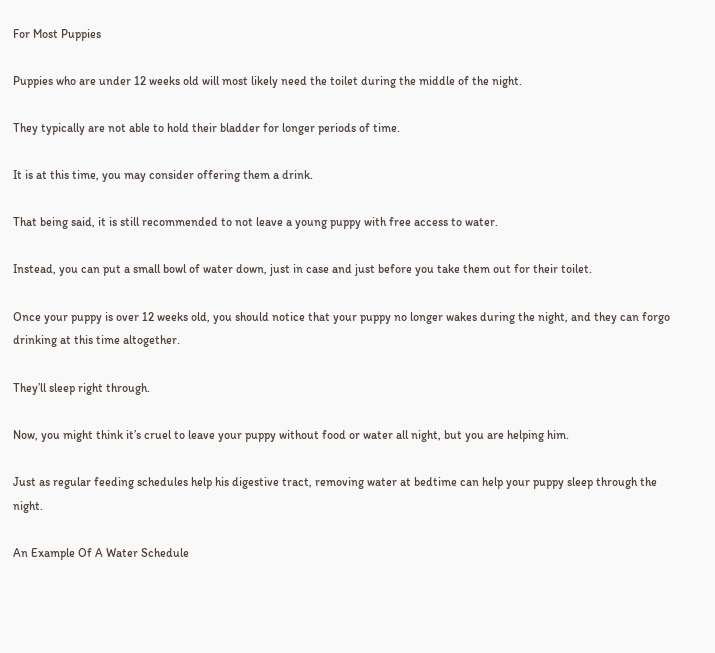For Most Puppies

Puppies who are under 12 weeks old will most likely need the toilet during the middle of the night.

They typically are not able to hold their bladder for longer periods of time.

It is at this time, you may consider offering them a drink.

That being said, it is still recommended to not leave a young puppy with free access to water.

Instead, you can put a small bowl of water down, just in case and just before you take them out for their toilet.

Once your puppy is over 12 weeks old, you should notice that your puppy no longer wakes during the night, and they can forgo drinking at this time altogether.

They’ll sleep right through.

Now, you might think it’s cruel to leave your puppy without food or water all night, but you are helping him.

Just as regular feeding schedules help his digestive tract, removing water at bedtime can help your puppy sleep through the night.

An Example Of A Water Schedule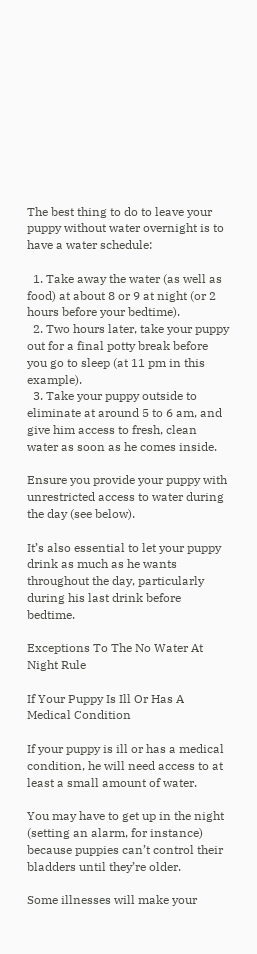The best thing to do to leave your puppy without water overnight is to have a water schedule:

  1. Take away the water (as well as food) at about 8 or 9 at night (or 2 hours before your bedtime).
  2. Two hours later, take your puppy out for a final potty break before you go to sleep (at 11 pm in this example).
  3. Take your puppy outside to eliminate at around 5 to 6 am, and give him access to fresh, clean water as soon as he comes inside.

Ensure you provide your puppy with unrestricted access to water during the day (see below).

It’s also essential to let your puppy drink as much as he wants throughout the day, particularly during his last drink before bedtime.

Exceptions To The No Water At Night Rule

If Your Puppy Is Ill Or Has A Medical Condition

If your puppy is ill or has a medical condition, he will need access to at least a small amount of water.

You may have to get up in the night (setting an alarm, for instance) because puppies can’t control their bladders until they’re older.

Some illnesses will make your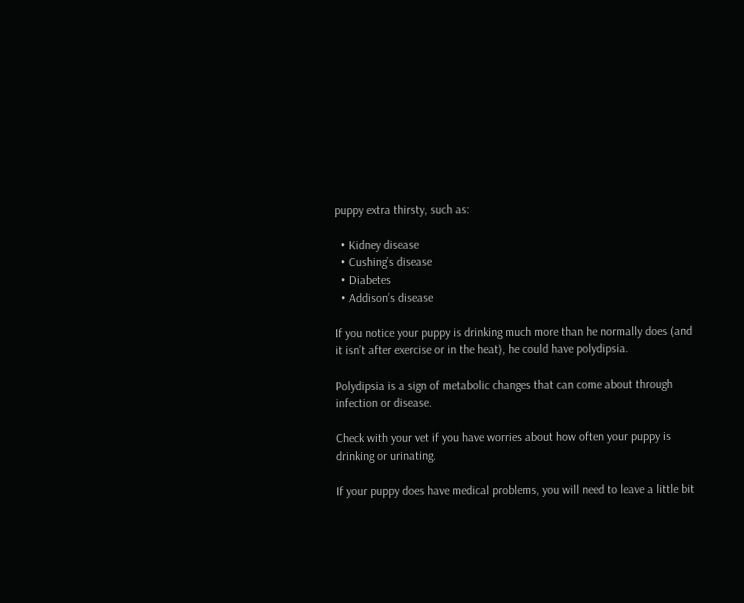puppy extra thirsty, such as:

  • Kidney disease
  • Cushing’s disease
  • Diabetes
  • Addison’s disease

If you notice your puppy is drinking much more than he normally does (and it isn’t after exercise or in the heat), he could have polydipsia.

Polydipsia is a sign of metabolic changes that can come about through infection or disease.

Check with your vet if you have worries about how often your puppy is drinking or urinating.

If your puppy does have medical problems, you will need to leave a little bit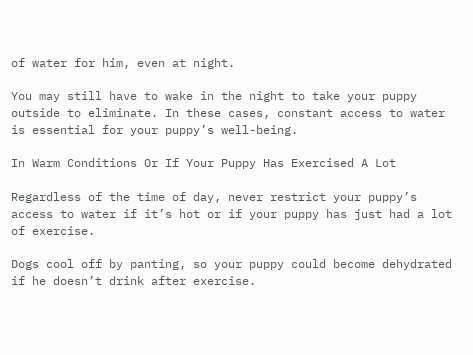of water for him, even at night.

You may still have to wake in the night to take your puppy outside to eliminate. In these cases, constant access to water is essential for your puppy’s well-being.

In Warm Conditions Or If Your Puppy Has Exercised A Lot

Regardless of the time of day, never restrict your puppy’s access to water if it’s hot or if your puppy has just had a lot of exercise.

Dogs cool off by panting, so your puppy could become dehydrated if he doesn’t drink after exercise.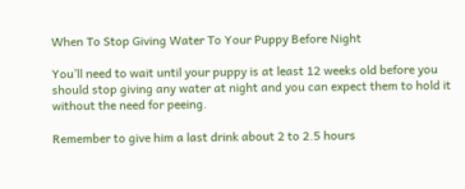When To Stop Giving Water To Your Puppy Before Night

You’ll need to wait until your puppy is at least 12 weeks old before you should stop giving any water at night and you can expect them to hold it without the need for peeing.

Remember to give him a last drink about 2 to 2.5 hours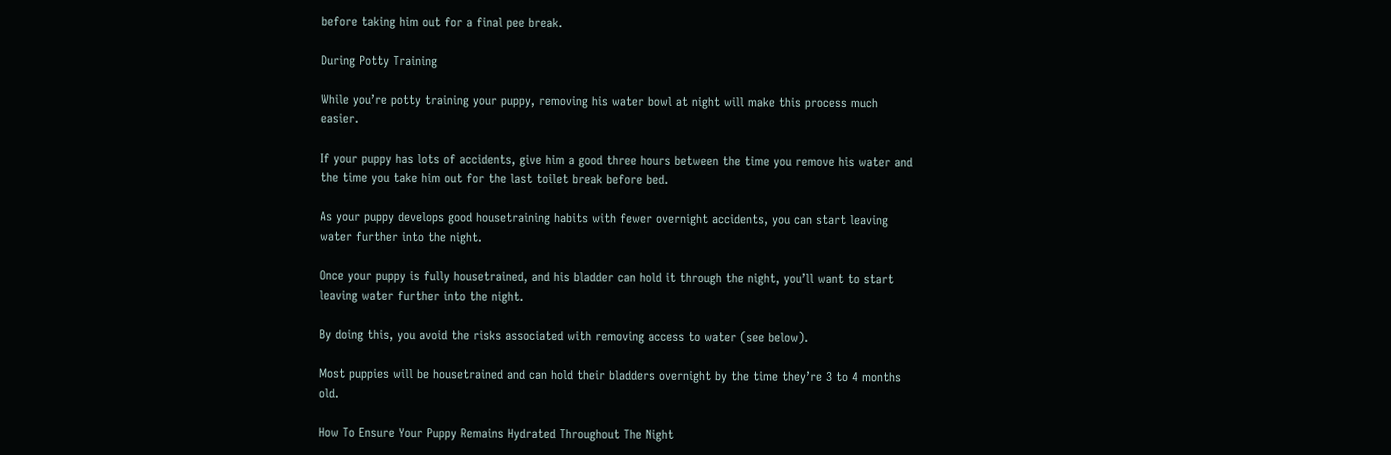before taking him out for a final pee break.

During Potty Training

While you’re potty training your puppy, removing his water bowl at night will make this process much easier.

If your puppy has lots of accidents, give him a good three hours between the time you remove his water and the time you take him out for the last toilet break before bed.

As your puppy develops good housetraining habits with fewer overnight accidents, you can start leaving water further into the night.

Once your puppy is fully housetrained, and his bladder can hold it through the night, you’ll want to start leaving water further into the night.

By doing this, you avoid the risks associated with removing access to water (see below).

Most puppies will be housetrained and can hold their bladders overnight by the time they’re 3 to 4 months old.

How To Ensure Your Puppy Remains Hydrated Throughout The Night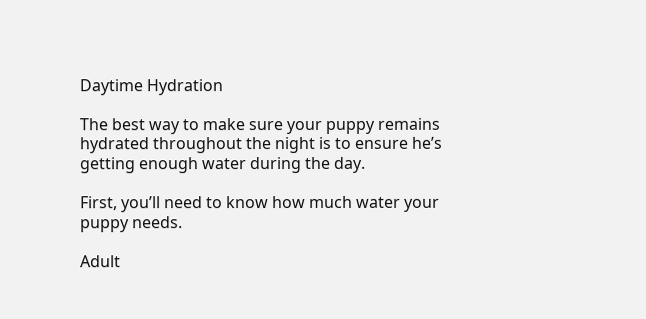Daytime Hydration

The best way to make sure your puppy remains hydrated throughout the night is to ensure he’s getting enough water during the day.

First, you’ll need to know how much water your puppy needs.

Adult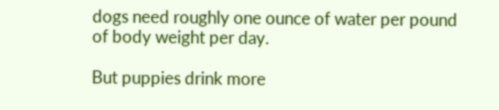dogs need roughly one ounce of water per pound of body weight per day.

But puppies drink more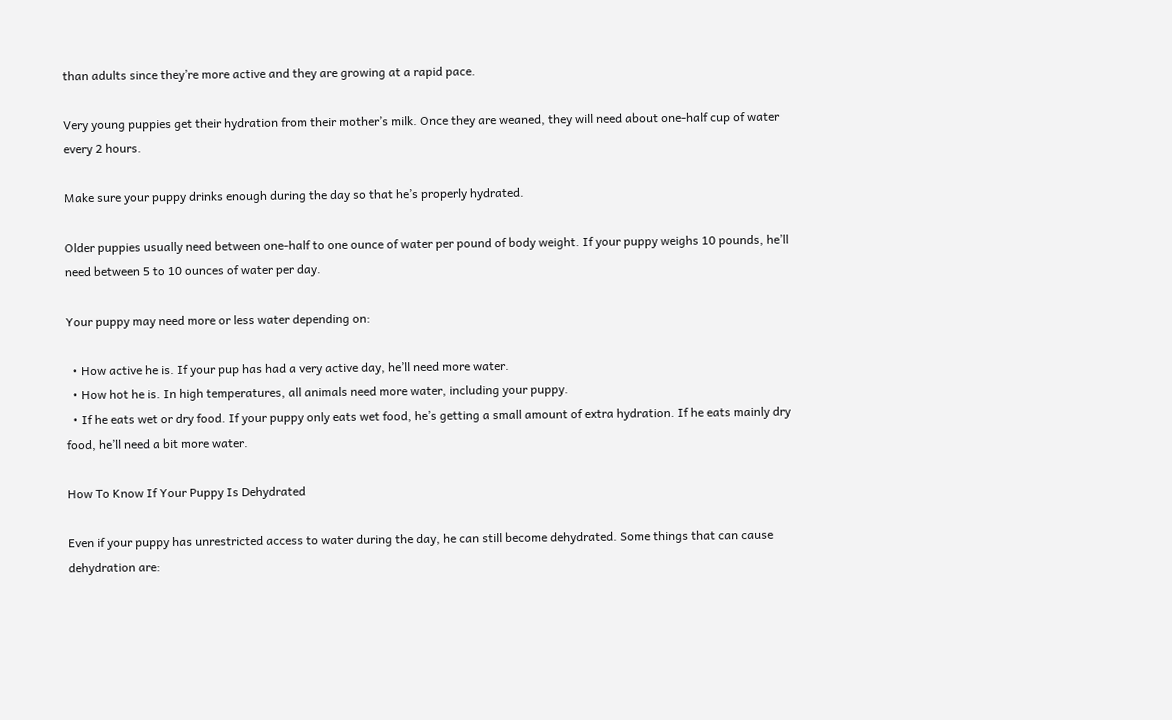than adults since they’re more active and they are growing at a rapid pace.

Very young puppies get their hydration from their mother’s milk. Once they are weaned, they will need about one-half cup of water every 2 hours.

Make sure your puppy drinks enough during the day so that he’s properly hydrated.

Older puppies usually need between one-half to one ounce of water per pound of body weight. If your puppy weighs 10 pounds, he’ll need between 5 to 10 ounces of water per day.

Your puppy may need more or less water depending on:

  • How active he is. If your pup has had a very active day, he’ll need more water.
  • How hot he is. In high temperatures, all animals need more water, including your puppy.
  • If he eats wet or dry food. If your puppy only eats wet food, he’s getting a small amount of extra hydration. If he eats mainly dry food, he’ll need a bit more water.

How To Know If Your Puppy Is Dehydrated

Even if your puppy has unrestricted access to water during the day, he can still become dehydrated. Some things that can cause dehydration are: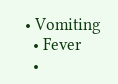• Vomiting
  • Fever
  •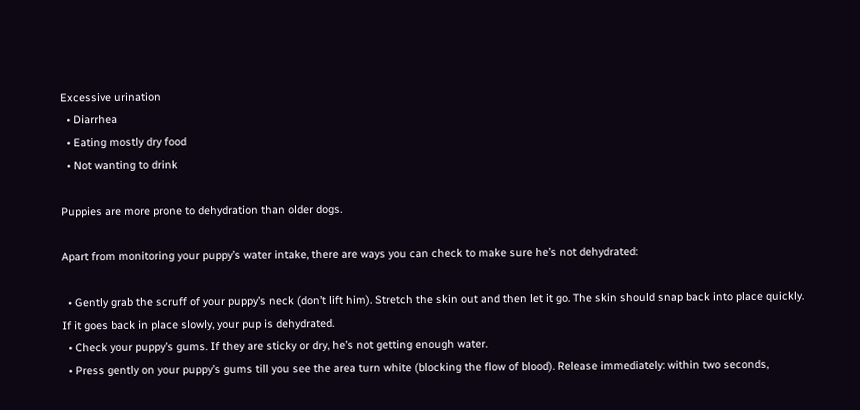Excessive urination
  • Diarrhea
  • Eating mostly dry food
  • Not wanting to drink

Puppies are more prone to dehydration than older dogs.

Apart from monitoring your puppy’s water intake, there are ways you can check to make sure he’s not dehydrated:

  • Gently grab the scruff of your puppy’s neck (don’t lift him). Stretch the skin out and then let it go. The skin should snap back into place quickly. If it goes back in place slowly, your pup is dehydrated.
  • Check your puppy’s gums. If they are sticky or dry, he’s not getting enough water.
  • Press gently on your puppy’s gums till you see the area turn white (blocking the flow of blood). Release immediately: within two seconds,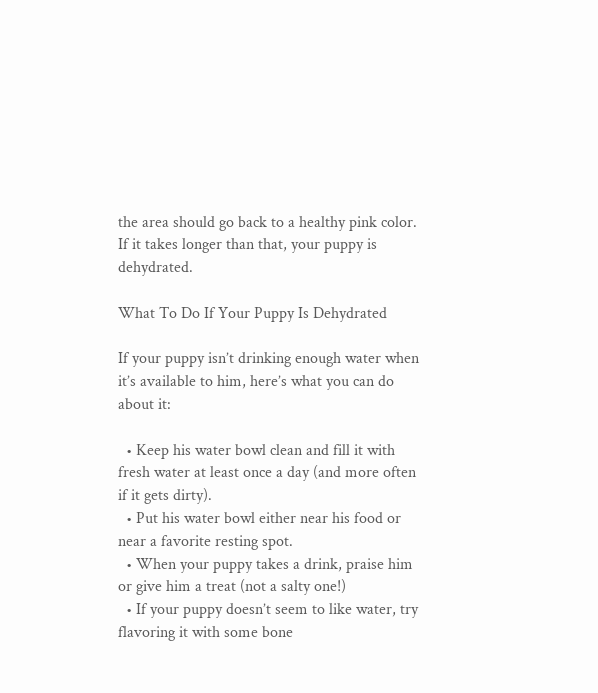the area should go back to a healthy pink color. If it takes longer than that, your puppy is dehydrated.

What To Do If Your Puppy Is Dehydrated

If your puppy isn’t drinking enough water when it’s available to him, here’s what you can do about it:

  • Keep his water bowl clean and fill it with fresh water at least once a day (and more often if it gets dirty).
  • Put his water bowl either near his food or near a favorite resting spot.
  • When your puppy takes a drink, praise him or give him a treat (not a salty one!)
  • If your puppy doesn’t seem to like water, try flavoring it with some bone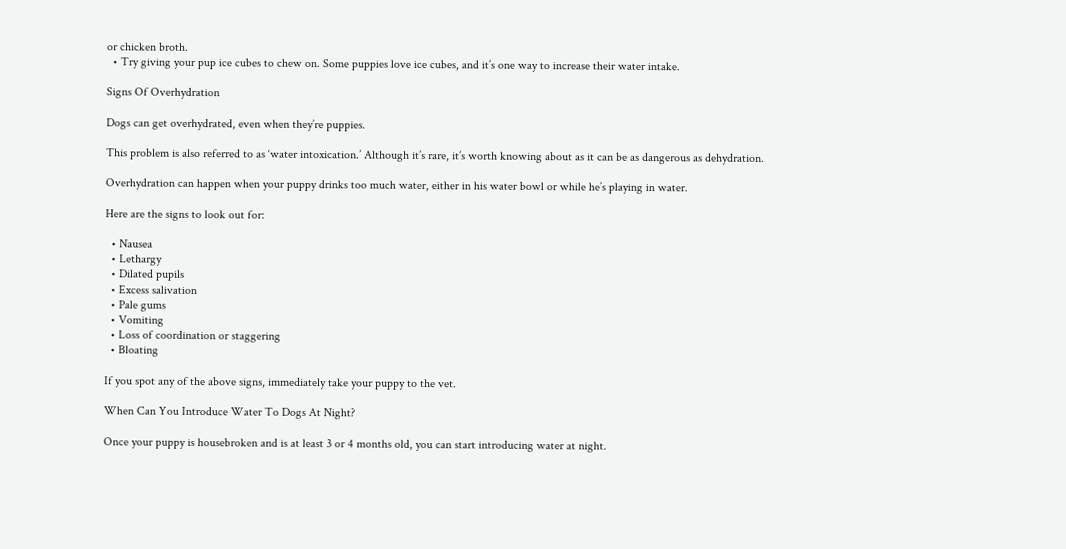or chicken broth.
  • Try giving your pup ice cubes to chew on. Some puppies love ice cubes, and it’s one way to increase their water intake.

Signs Of Overhydration

Dogs can get overhydrated, even when they’re puppies.

This problem is also referred to as ‘water intoxication.’ Although it’s rare, it’s worth knowing about as it can be as dangerous as dehydration.

Overhydration can happen when your puppy drinks too much water, either in his water bowl or while he’s playing in water.

Here are the signs to look out for:

  • Nausea
  • Lethargy
  • Dilated pupils
  • Excess salivation
  • Pale gums
  • Vomiting
  • Loss of coordination or staggering
  • Bloating

If you spot any of the above signs, immediately take your puppy to the vet.

When Can You Introduce Water To Dogs At Night?

Once your puppy is housebroken and is at least 3 or 4 months old, you can start introducing water at night.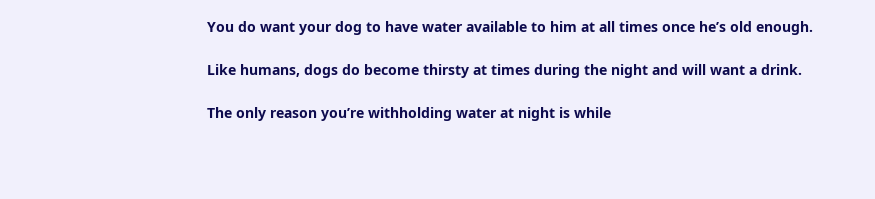You do want your dog to have water available to him at all times once he’s old enough.

Like humans, dogs do become thirsty at times during the night and will want a drink.

The only reason you’re withholding water at night is while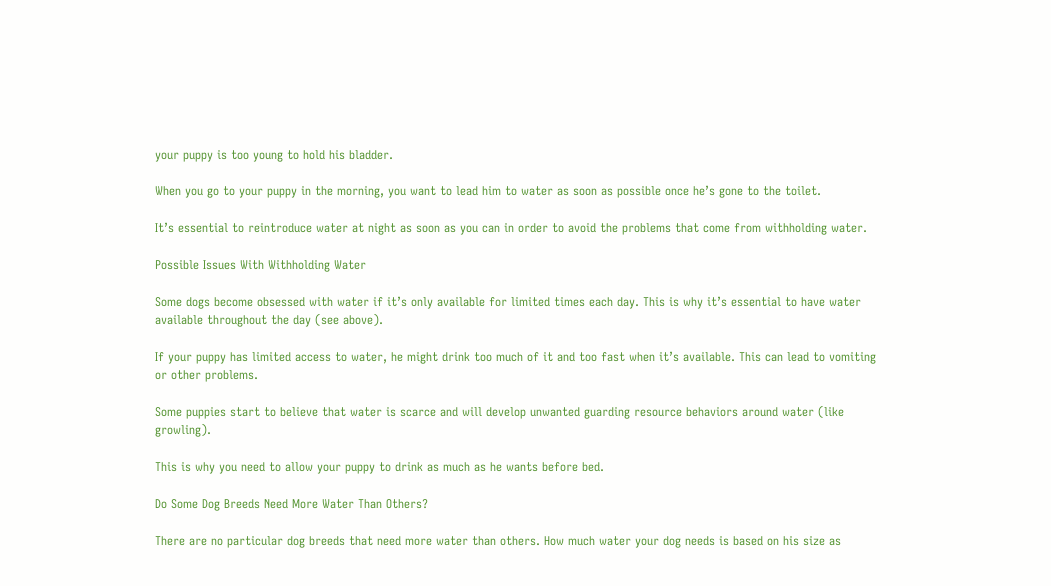your puppy is too young to hold his bladder.

When you go to your puppy in the morning, you want to lead him to water as soon as possible once he’s gone to the toilet.

It’s essential to reintroduce water at night as soon as you can in order to avoid the problems that come from withholding water.

Possible Issues With Withholding Water

Some dogs become obsessed with water if it’s only available for limited times each day. This is why it’s essential to have water available throughout the day (see above).

If your puppy has limited access to water, he might drink too much of it and too fast when it’s available. This can lead to vomiting or other problems.

Some puppies start to believe that water is scarce and will develop unwanted guarding resource behaviors around water (like growling).

This is why you need to allow your puppy to drink as much as he wants before bed.

Do Some Dog Breeds Need More Water Than Others?

There are no particular dog breeds that need more water than others. How much water your dog needs is based on his size as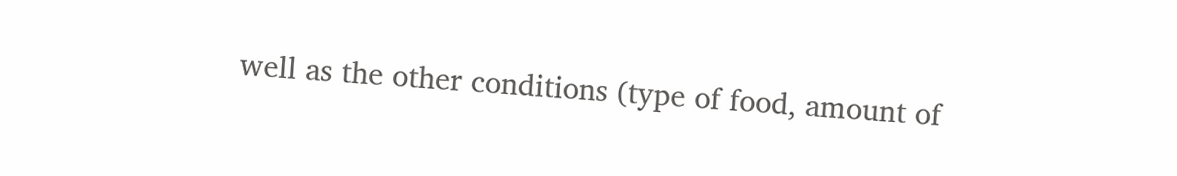well as the other conditions (type of food, amount of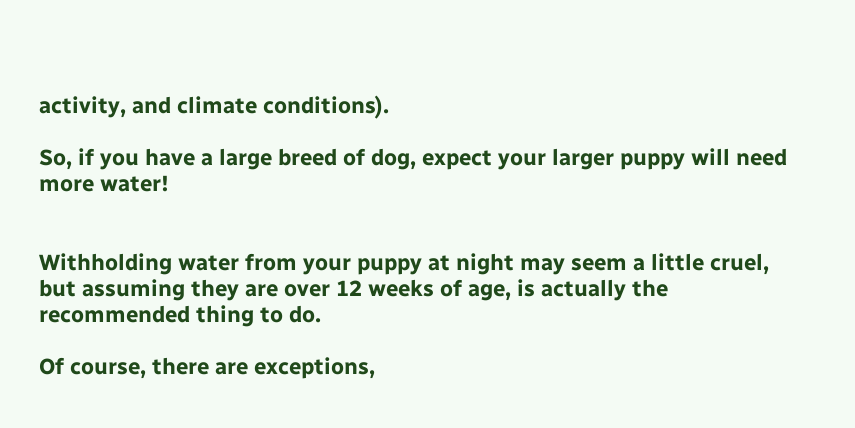activity, and climate conditions).

So, if you have a large breed of dog, expect your larger puppy will need more water!


Withholding water from your puppy at night may seem a little cruel, but assuming they are over 12 weeks of age, is actually the recommended thing to do.

Of course, there are exceptions,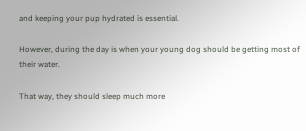and keeping your pup hydrated is essential.

However, during the day is when your young dog should be getting most of their water.

That way, they should sleep much more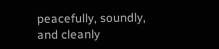peacefully, soundly, and cleanly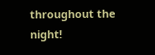throughout the night!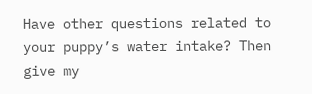Have other questions related to your puppy’s water intake? Then give my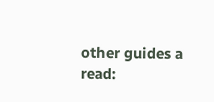other guides a read: